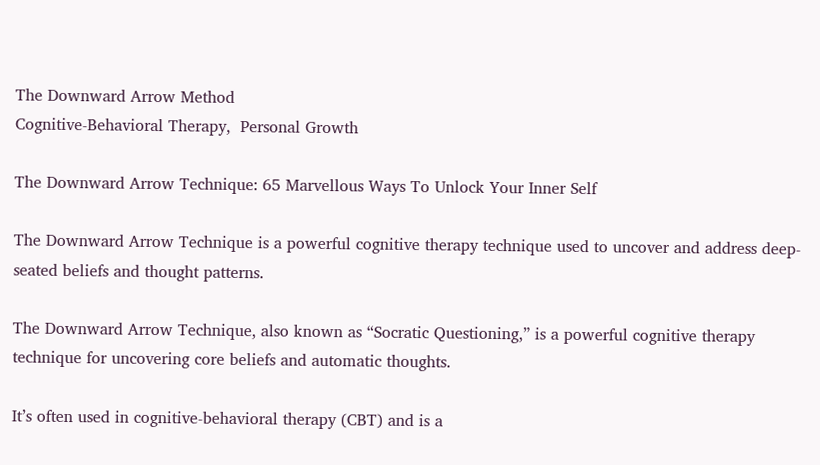The Downward Arrow Method
Cognitive-Behavioral Therapy,  Personal Growth

The Downward Arrow Technique: 65 Marvellous Ways To Unlock Your Inner Self

The Downward Arrow Technique is a powerful cognitive therapy technique used to uncover and address deep-seated beliefs and thought patterns.

The Downward Arrow Technique, also known as “Socratic Questioning,” is a powerful cognitive therapy technique for uncovering core beliefs and automatic thoughts.

It’s often used in cognitive-behavioral therapy (CBT) and is a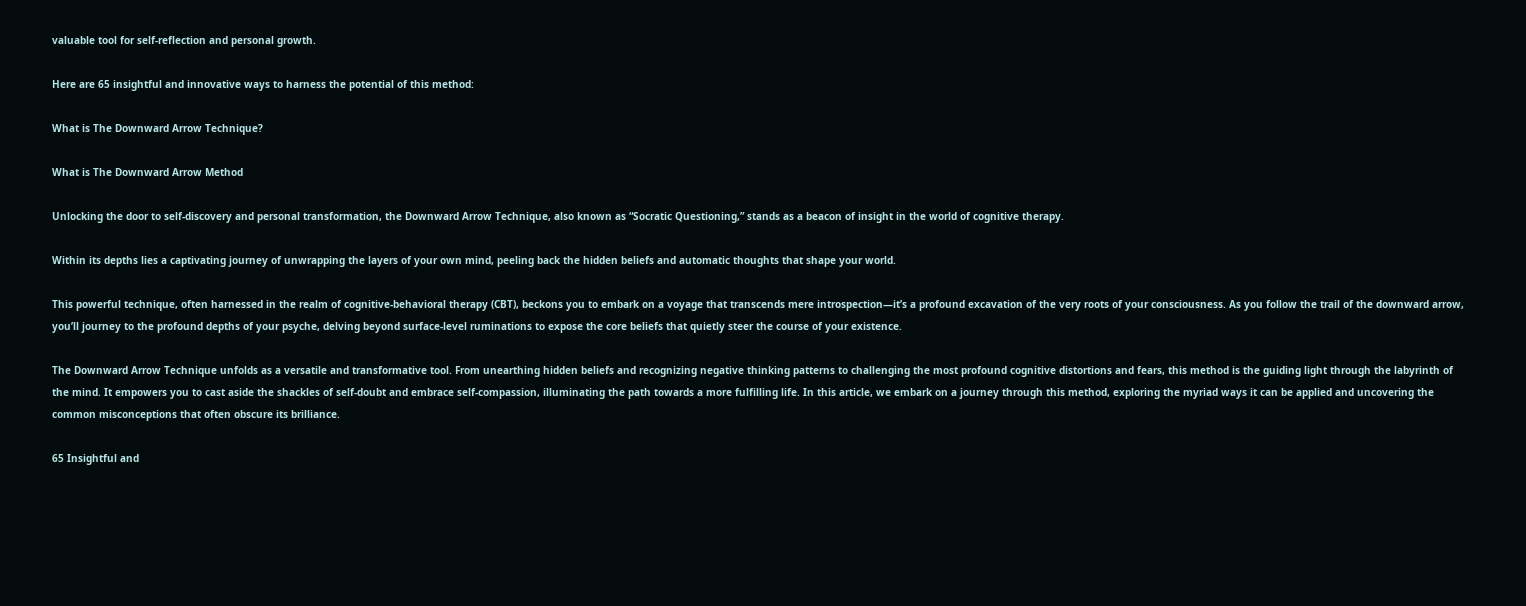valuable tool for self-reflection and personal growth.

Here are 65 insightful and innovative ways to harness the potential of this method:

What is The Downward Arrow Technique?

What is The Downward Arrow Method

Unlocking the door to self-discovery and personal transformation, the Downward Arrow Technique, also known as “Socratic Questioning,” stands as a beacon of insight in the world of cognitive therapy.

Within its depths lies a captivating journey of unwrapping the layers of your own mind, peeling back the hidden beliefs and automatic thoughts that shape your world.

This powerful technique, often harnessed in the realm of cognitive-behavioral therapy (CBT), beckons you to embark on a voyage that transcends mere introspection—it’s a profound excavation of the very roots of your consciousness. As you follow the trail of the downward arrow, you’ll journey to the profound depths of your psyche, delving beyond surface-level ruminations to expose the core beliefs that quietly steer the course of your existence.

The Downward Arrow Technique unfolds as a versatile and transformative tool. From unearthing hidden beliefs and recognizing negative thinking patterns to challenging the most profound cognitive distortions and fears, this method is the guiding light through the labyrinth of the mind. It empowers you to cast aside the shackles of self-doubt and embrace self-compassion, illuminating the path towards a more fulfilling life. In this article, we embark on a journey through this method, exploring the myriad ways it can be applied and uncovering the common misconceptions that often obscure its brilliance.

65 Insightful and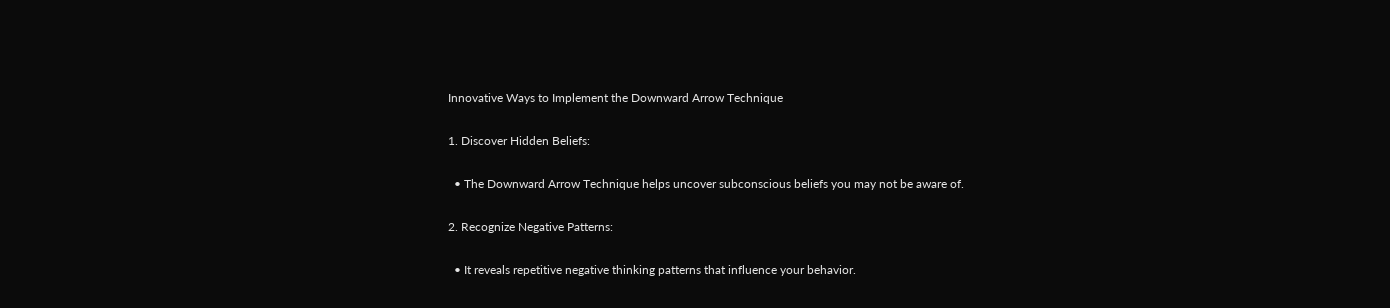Innovative Ways to Implement the Downward Arrow Technique

1. Discover Hidden Beliefs:

  • The Downward Arrow Technique helps uncover subconscious beliefs you may not be aware of.

2. Recognize Negative Patterns:

  • It reveals repetitive negative thinking patterns that influence your behavior.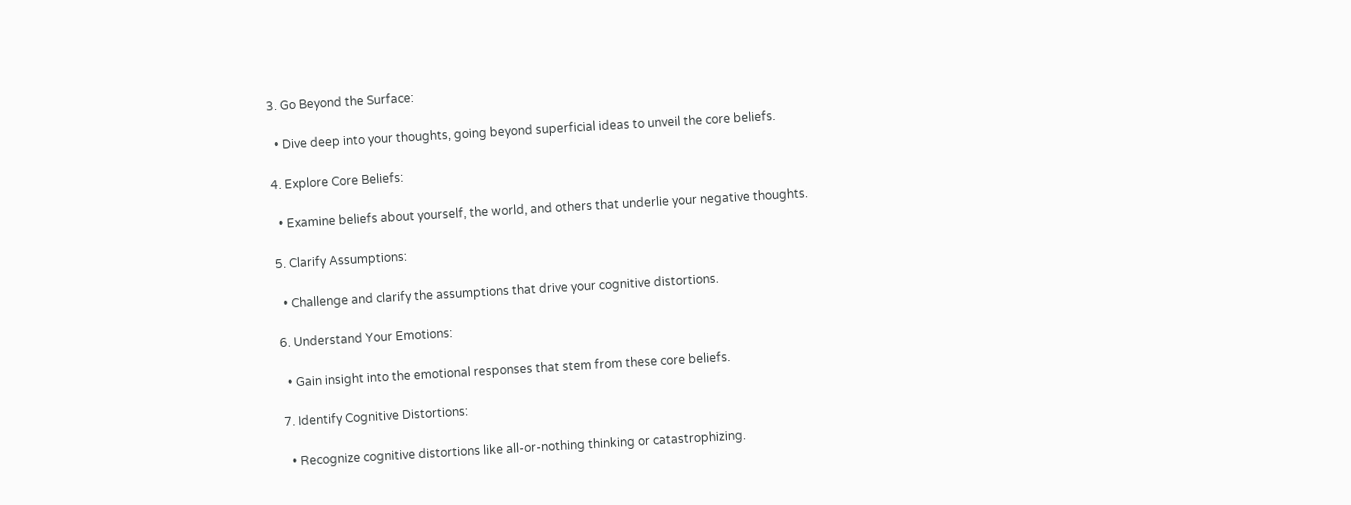3. Go Beyond the Surface:

  • Dive deep into your thoughts, going beyond superficial ideas to unveil the core beliefs.

4. Explore Core Beliefs:

  • Examine beliefs about yourself, the world, and others that underlie your negative thoughts.

5. Clarify Assumptions:

  • Challenge and clarify the assumptions that drive your cognitive distortions.

6. Understand Your Emotions:

  • Gain insight into the emotional responses that stem from these core beliefs.

7. Identify Cognitive Distortions:

  • Recognize cognitive distortions like all-or-nothing thinking or catastrophizing.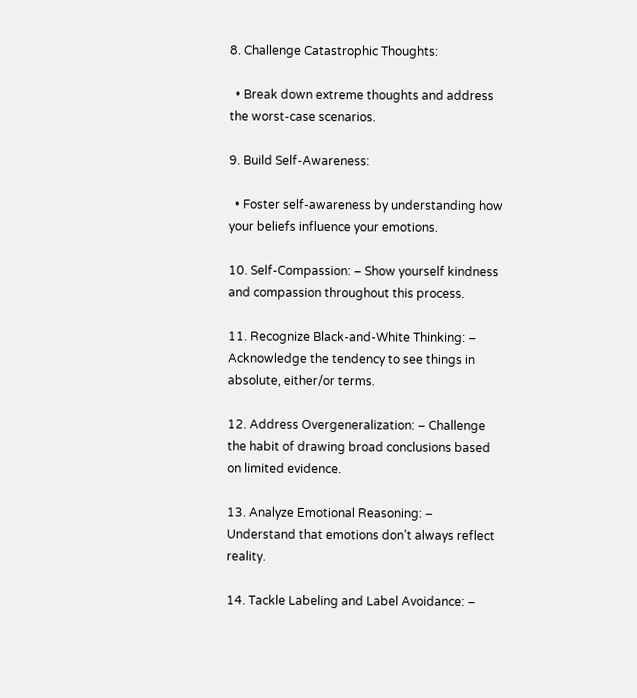8. Challenge Catastrophic Thoughts:

  • Break down extreme thoughts and address the worst-case scenarios.

9. Build Self-Awareness:

  • Foster self-awareness by understanding how your beliefs influence your emotions.

10. Self-Compassion: – Show yourself kindness and compassion throughout this process.

11. Recognize Black-and-White Thinking: – Acknowledge the tendency to see things in absolute, either/or terms.

12. Address Overgeneralization: – Challenge the habit of drawing broad conclusions based on limited evidence.

13. Analyze Emotional Reasoning: – Understand that emotions don’t always reflect reality.

14. Tackle Labeling and Label Avoidance: –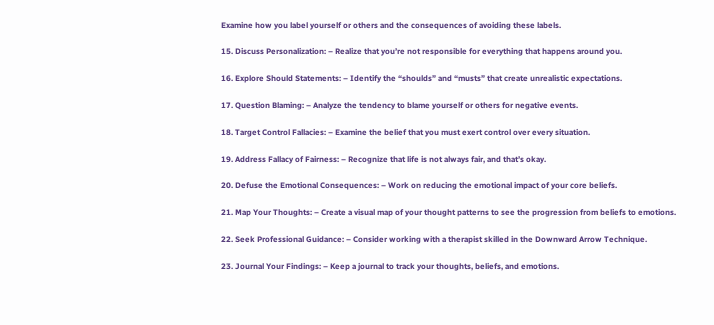Examine how you label yourself or others and the consequences of avoiding these labels.

15. Discuss Personalization: – Realize that you’re not responsible for everything that happens around you.

16. Explore Should Statements: – Identify the “shoulds” and “musts” that create unrealistic expectations.

17. Question Blaming: – Analyze the tendency to blame yourself or others for negative events.

18. Target Control Fallacies: – Examine the belief that you must exert control over every situation.

19. Address Fallacy of Fairness: – Recognize that life is not always fair, and that’s okay.

20. Defuse the Emotional Consequences: – Work on reducing the emotional impact of your core beliefs.

21. Map Your Thoughts: – Create a visual map of your thought patterns to see the progression from beliefs to emotions.

22. Seek Professional Guidance: – Consider working with a therapist skilled in the Downward Arrow Technique.

23. Journal Your Findings: – Keep a journal to track your thoughts, beliefs, and emotions.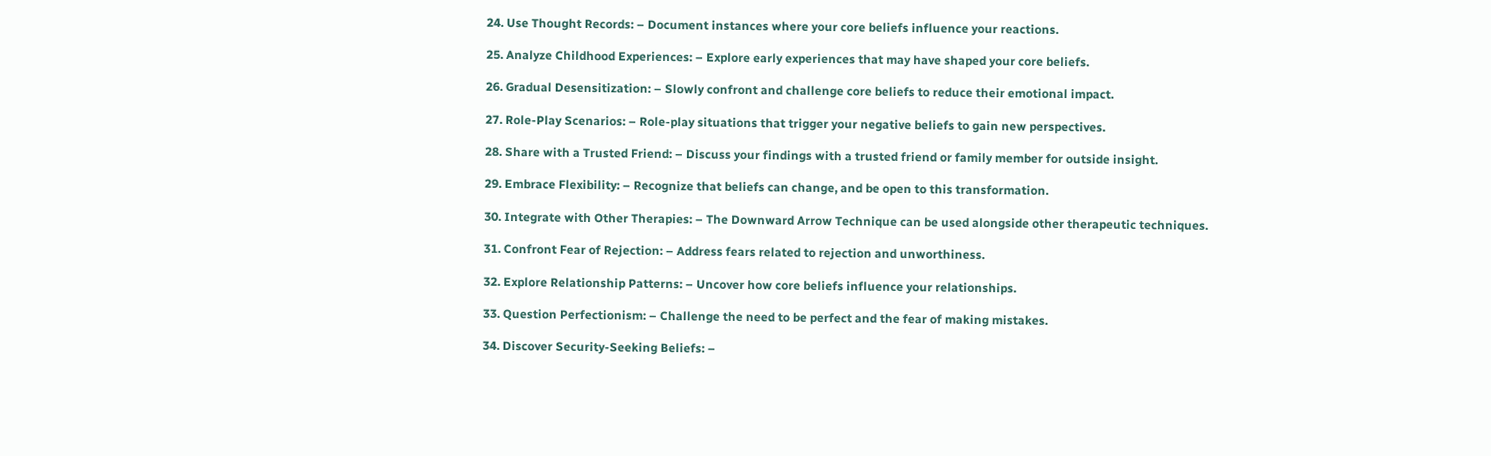24. Use Thought Records: – Document instances where your core beliefs influence your reactions.

25. Analyze Childhood Experiences: – Explore early experiences that may have shaped your core beliefs.

26. Gradual Desensitization: – Slowly confront and challenge core beliefs to reduce their emotional impact.

27. Role-Play Scenarios: – Role-play situations that trigger your negative beliefs to gain new perspectives.

28. Share with a Trusted Friend: – Discuss your findings with a trusted friend or family member for outside insight.

29. Embrace Flexibility: – Recognize that beliefs can change, and be open to this transformation.

30. Integrate with Other Therapies: – The Downward Arrow Technique can be used alongside other therapeutic techniques.

31. Confront Fear of Rejection: – Address fears related to rejection and unworthiness.

32. Explore Relationship Patterns: – Uncover how core beliefs influence your relationships.

33. Question Perfectionism: – Challenge the need to be perfect and the fear of making mistakes.

34. Discover Security-Seeking Beliefs: –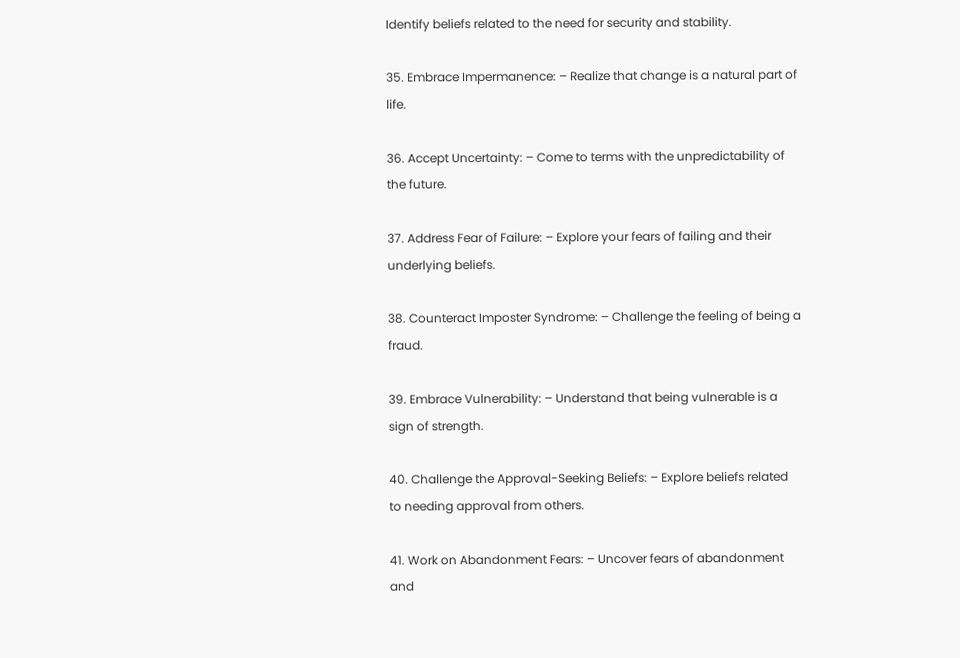Identify beliefs related to the need for security and stability.

35. Embrace Impermanence: – Realize that change is a natural part of life.

36. Accept Uncertainty: – Come to terms with the unpredictability of the future.

37. Address Fear of Failure: – Explore your fears of failing and their underlying beliefs.

38. Counteract Imposter Syndrome: – Challenge the feeling of being a fraud.

39. Embrace Vulnerability: – Understand that being vulnerable is a sign of strength.

40. Challenge the Approval-Seeking Beliefs: – Explore beliefs related to needing approval from others.

41. Work on Abandonment Fears: – Uncover fears of abandonment and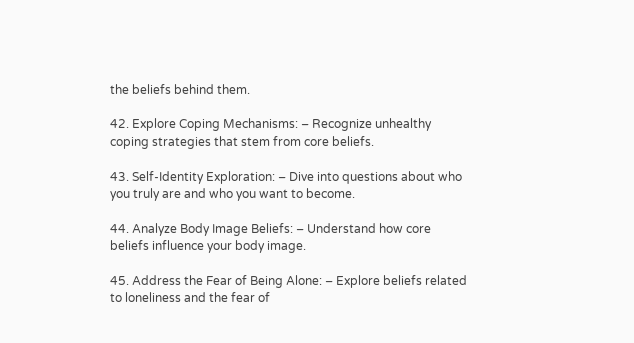the beliefs behind them.

42. Explore Coping Mechanisms: – Recognize unhealthy coping strategies that stem from core beliefs.

43. Self-Identity Exploration: – Dive into questions about who you truly are and who you want to become.

44. Analyze Body Image Beliefs: – Understand how core beliefs influence your body image.

45. Address the Fear of Being Alone: – Explore beliefs related to loneliness and the fear of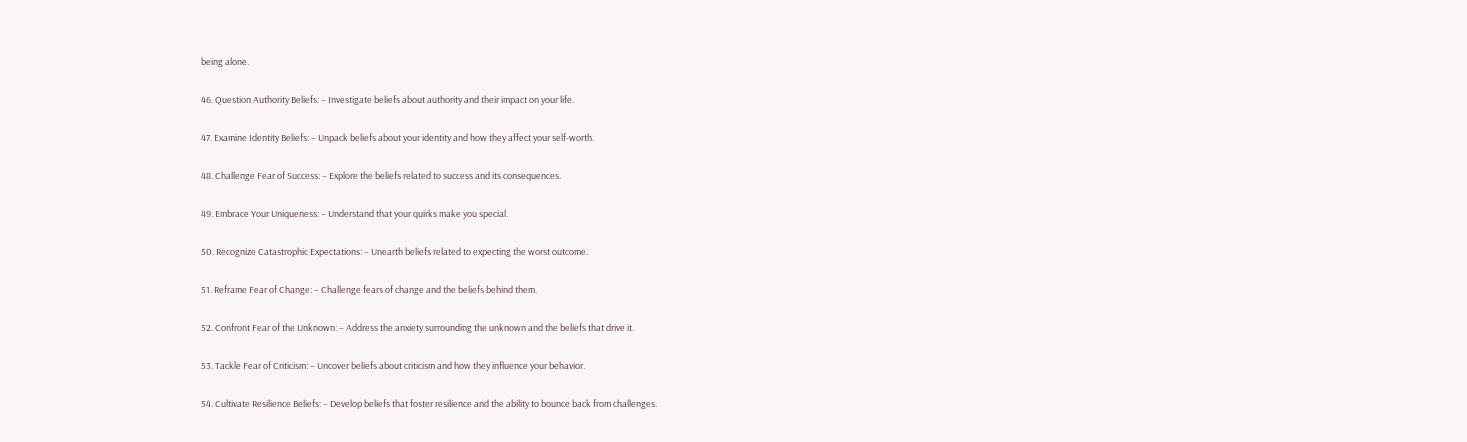being alone.

46. Question Authority Beliefs: – Investigate beliefs about authority and their impact on your life.

47. Examine Identity Beliefs: – Unpack beliefs about your identity and how they affect your self-worth.

48. Challenge Fear of Success: – Explore the beliefs related to success and its consequences.

49. Embrace Your Uniqueness: – Understand that your quirks make you special.

50. Recognize Catastrophic Expectations: – Unearth beliefs related to expecting the worst outcome.

51. Reframe Fear of Change: – Challenge fears of change and the beliefs behind them.

52. Confront Fear of the Unknown: – Address the anxiety surrounding the unknown and the beliefs that drive it.

53. Tackle Fear of Criticism: – Uncover beliefs about criticism and how they influence your behavior.

54. Cultivate Resilience Beliefs: – Develop beliefs that foster resilience and the ability to bounce back from challenges.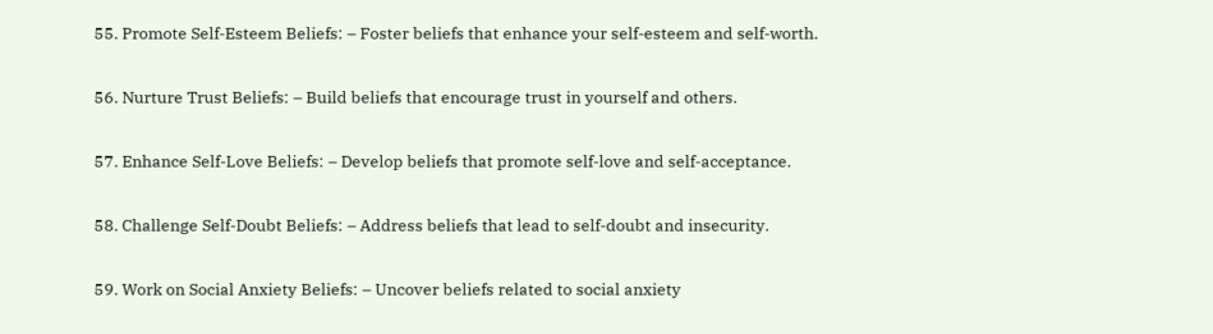55. Promote Self-Esteem Beliefs: – Foster beliefs that enhance your self-esteem and self-worth.

56. Nurture Trust Beliefs: – Build beliefs that encourage trust in yourself and others.

57. Enhance Self-Love Beliefs: – Develop beliefs that promote self-love and self-acceptance.

58. Challenge Self-Doubt Beliefs: – Address beliefs that lead to self-doubt and insecurity.

59. Work on Social Anxiety Beliefs: – Uncover beliefs related to social anxiety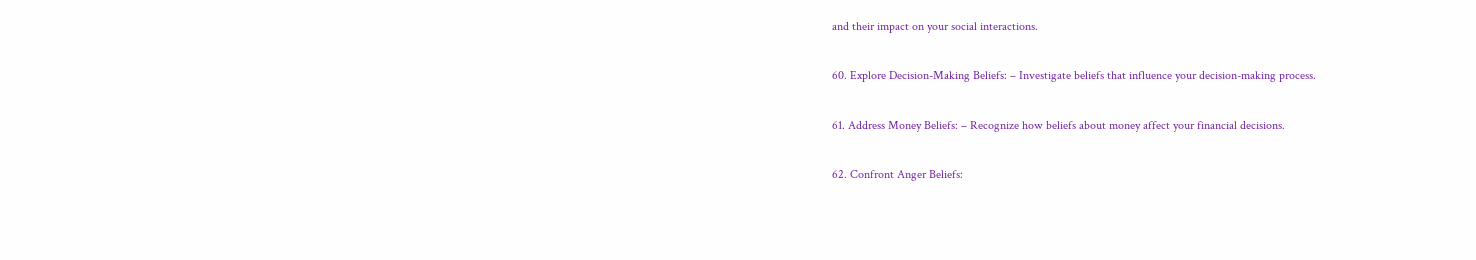and their impact on your social interactions.

60. Explore Decision-Making Beliefs: – Investigate beliefs that influence your decision-making process.

61. Address Money Beliefs: – Recognize how beliefs about money affect your financial decisions.

62. Confront Anger Beliefs: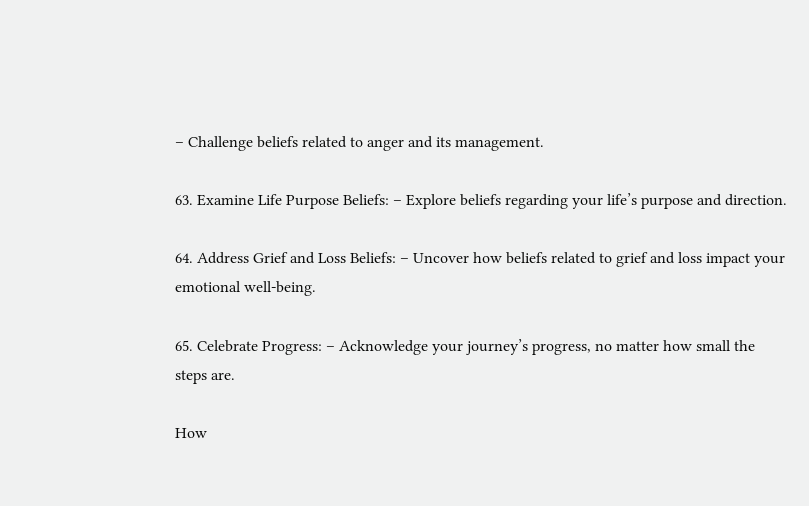– Challenge beliefs related to anger and its management.

63. Examine Life Purpose Beliefs: – Explore beliefs regarding your life’s purpose and direction.

64. Address Grief and Loss Beliefs: – Uncover how beliefs related to grief and loss impact your emotional well-being.

65. Celebrate Progress: – Acknowledge your journey’s progress, no matter how small the steps are.

How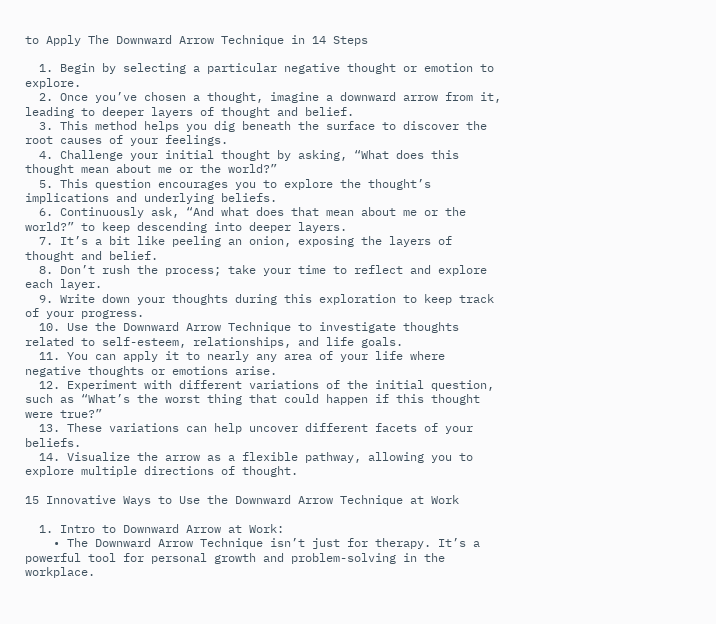to Apply The Downward Arrow Technique in 14 Steps

  1. Begin by selecting a particular negative thought or emotion to explore.
  2. Once you’ve chosen a thought, imagine a downward arrow from it, leading to deeper layers of thought and belief.
  3. This method helps you dig beneath the surface to discover the root causes of your feelings.
  4. Challenge your initial thought by asking, “What does this thought mean about me or the world?”
  5. This question encourages you to explore the thought’s implications and underlying beliefs.
  6. Continuously ask, “And what does that mean about me or the world?” to keep descending into deeper layers.
  7. It’s a bit like peeling an onion, exposing the layers of thought and belief.
  8. Don’t rush the process; take your time to reflect and explore each layer.
  9. Write down your thoughts during this exploration to keep track of your progress.
  10. Use the Downward Arrow Technique to investigate thoughts related to self-esteem, relationships, and life goals.
  11. You can apply it to nearly any area of your life where negative thoughts or emotions arise.
  12. Experiment with different variations of the initial question, such as “What’s the worst thing that could happen if this thought were true?”
  13. These variations can help uncover different facets of your beliefs.
  14. Visualize the arrow as a flexible pathway, allowing you to explore multiple directions of thought.

15 Innovative Ways to Use the Downward Arrow Technique at Work

  1. Intro to Downward Arrow at Work:
    • The Downward Arrow Technique isn’t just for therapy. It’s a powerful tool for personal growth and problem-solving in the workplace.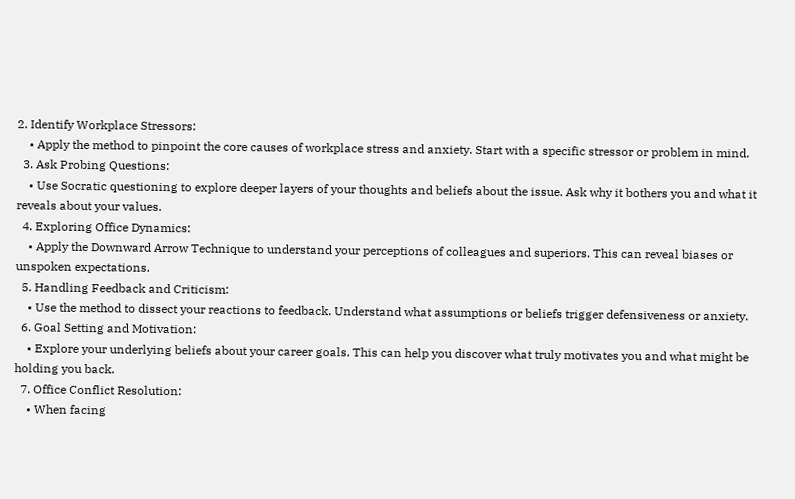2. Identify Workplace Stressors:
    • Apply the method to pinpoint the core causes of workplace stress and anxiety. Start with a specific stressor or problem in mind.
  3. Ask Probing Questions:
    • Use Socratic questioning to explore deeper layers of your thoughts and beliefs about the issue. Ask why it bothers you and what it reveals about your values.
  4. Exploring Office Dynamics:
    • Apply the Downward Arrow Technique to understand your perceptions of colleagues and superiors. This can reveal biases or unspoken expectations.
  5. Handling Feedback and Criticism:
    • Use the method to dissect your reactions to feedback. Understand what assumptions or beliefs trigger defensiveness or anxiety.
  6. Goal Setting and Motivation:
    • Explore your underlying beliefs about your career goals. This can help you discover what truly motivates you and what might be holding you back.
  7. Office Conflict Resolution:
    • When facing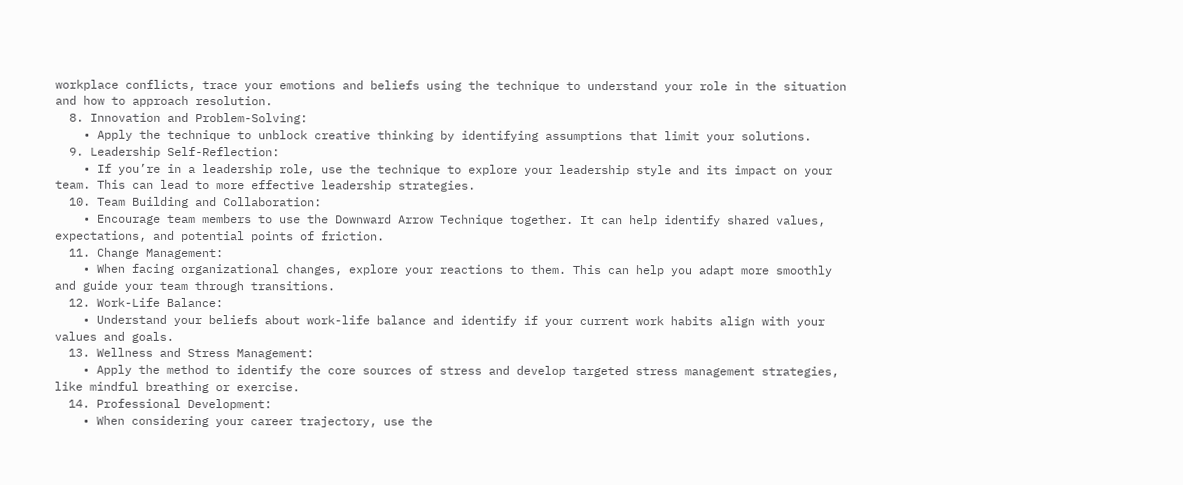workplace conflicts, trace your emotions and beliefs using the technique to understand your role in the situation and how to approach resolution.
  8. Innovation and Problem-Solving:
    • Apply the technique to unblock creative thinking by identifying assumptions that limit your solutions.
  9. Leadership Self-Reflection:
    • If you’re in a leadership role, use the technique to explore your leadership style and its impact on your team. This can lead to more effective leadership strategies.
  10. Team Building and Collaboration:
    • Encourage team members to use the Downward Arrow Technique together. It can help identify shared values, expectations, and potential points of friction.
  11. Change Management:
    • When facing organizational changes, explore your reactions to them. This can help you adapt more smoothly and guide your team through transitions.
  12. Work-Life Balance:
    • Understand your beliefs about work-life balance and identify if your current work habits align with your values and goals.
  13. Wellness and Stress Management:
    • Apply the method to identify the core sources of stress and develop targeted stress management strategies, like mindful breathing or exercise.
  14. Professional Development:
    • When considering your career trajectory, use the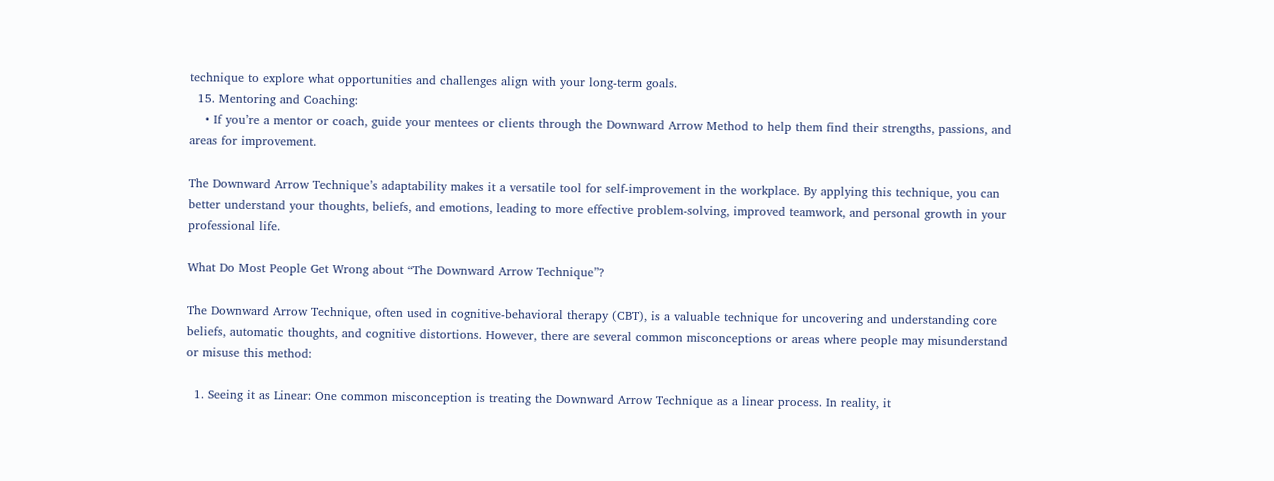technique to explore what opportunities and challenges align with your long-term goals.
  15. Mentoring and Coaching:
    • If you’re a mentor or coach, guide your mentees or clients through the Downward Arrow Method to help them find their strengths, passions, and areas for improvement.

The Downward Arrow Technique’s adaptability makes it a versatile tool for self-improvement in the workplace. By applying this technique, you can better understand your thoughts, beliefs, and emotions, leading to more effective problem-solving, improved teamwork, and personal growth in your professional life.

What Do Most People Get Wrong about “The Downward Arrow Technique”?

The Downward Arrow Technique, often used in cognitive-behavioral therapy (CBT), is a valuable technique for uncovering and understanding core beliefs, automatic thoughts, and cognitive distortions. However, there are several common misconceptions or areas where people may misunderstand or misuse this method:

  1. Seeing it as Linear: One common misconception is treating the Downward Arrow Technique as a linear process. In reality, it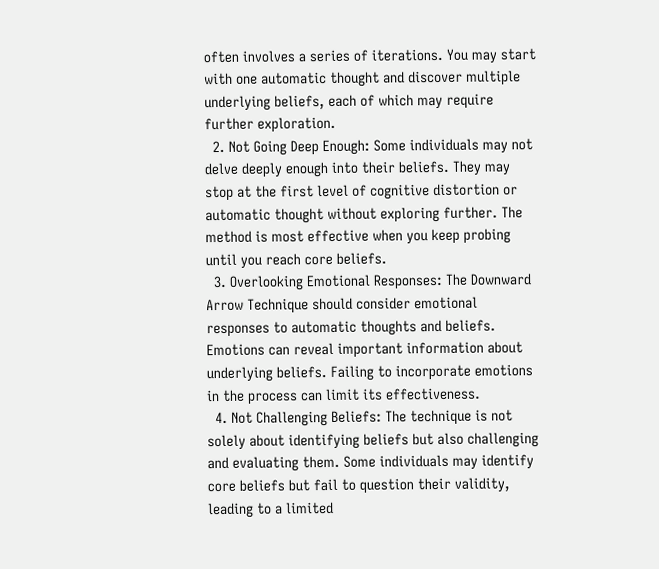often involves a series of iterations. You may start with one automatic thought and discover multiple underlying beliefs, each of which may require further exploration.
  2. Not Going Deep Enough: Some individuals may not delve deeply enough into their beliefs. They may stop at the first level of cognitive distortion or automatic thought without exploring further. The method is most effective when you keep probing until you reach core beliefs.
  3. Overlooking Emotional Responses: The Downward Arrow Technique should consider emotional responses to automatic thoughts and beliefs. Emotions can reveal important information about underlying beliefs. Failing to incorporate emotions in the process can limit its effectiveness.
  4. Not Challenging Beliefs: The technique is not solely about identifying beliefs but also challenging and evaluating them. Some individuals may identify core beliefs but fail to question their validity, leading to a limited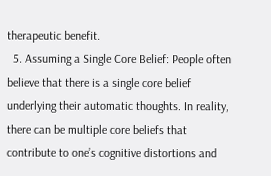therapeutic benefit.
  5. Assuming a Single Core Belief: People often believe that there is a single core belief underlying their automatic thoughts. In reality, there can be multiple core beliefs that contribute to one’s cognitive distortions and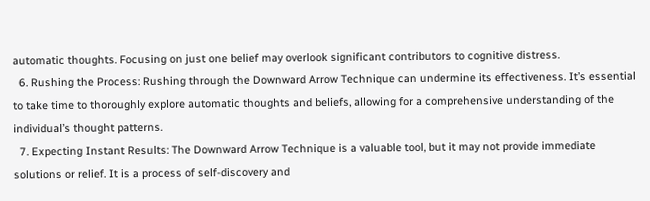automatic thoughts. Focusing on just one belief may overlook significant contributors to cognitive distress.
  6. Rushing the Process: Rushing through the Downward Arrow Technique can undermine its effectiveness. It’s essential to take time to thoroughly explore automatic thoughts and beliefs, allowing for a comprehensive understanding of the individual’s thought patterns.
  7. Expecting Instant Results: The Downward Arrow Technique is a valuable tool, but it may not provide immediate solutions or relief. It is a process of self-discovery and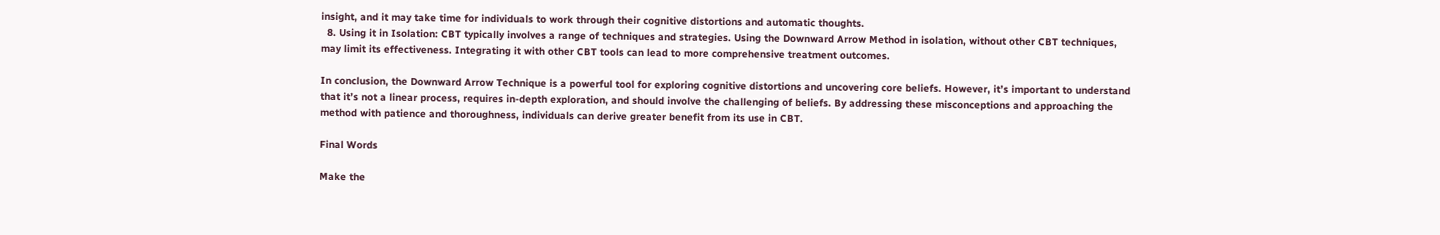insight, and it may take time for individuals to work through their cognitive distortions and automatic thoughts.
  8. Using it in Isolation: CBT typically involves a range of techniques and strategies. Using the Downward Arrow Method in isolation, without other CBT techniques, may limit its effectiveness. Integrating it with other CBT tools can lead to more comprehensive treatment outcomes.

In conclusion, the Downward Arrow Technique is a powerful tool for exploring cognitive distortions and uncovering core beliefs. However, it’s important to understand that it’s not a linear process, requires in-depth exploration, and should involve the challenging of beliefs. By addressing these misconceptions and approaching the method with patience and thoroughness, individuals can derive greater benefit from its use in CBT.

Final Words

Make the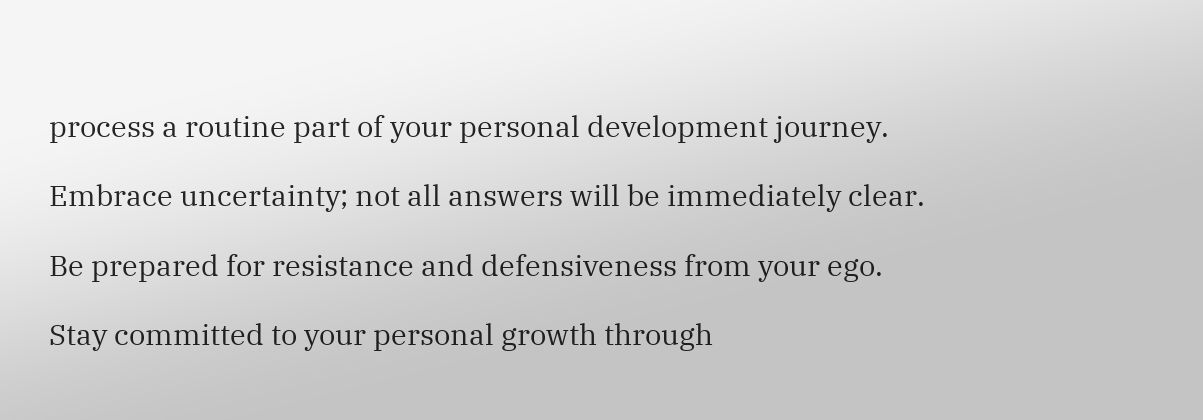process a routine part of your personal development journey.

Embrace uncertainty; not all answers will be immediately clear.

Be prepared for resistance and defensiveness from your ego.

Stay committed to your personal growth through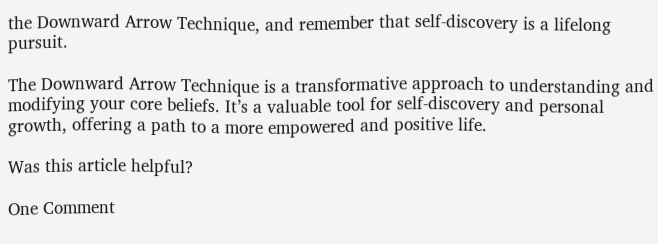the Downward Arrow Technique, and remember that self-discovery is a lifelong pursuit.

The Downward Arrow Technique is a transformative approach to understanding and modifying your core beliefs. It’s a valuable tool for self-discovery and personal growth, offering a path to a more empowered and positive life.

Was this article helpful?

One Comment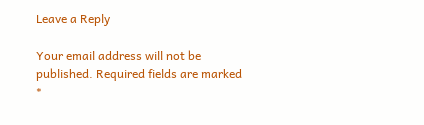Leave a Reply

Your email address will not be published. Required fields are marked *